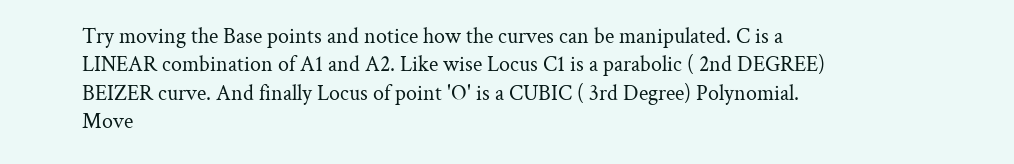Try moving the Base points and notice how the curves can be manipulated. C is a LINEAR combination of A1 and A2. Like wise Locus C1 is a parabolic ( 2nd DEGREE) BEIZER curve. And finally Locus of point 'O' is a CUBIC ( 3rd Degree) Polynomial. Move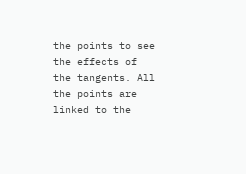the points to see the effects of the tangents. All the points are linked to the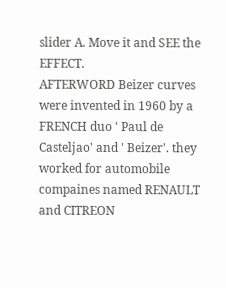slider A. Move it and SEE the EFFECT.
AFTERWORD Beizer curves were invented in 1960 by a FRENCH duo ' Paul de Casteljao' and ' Beizer'. they worked for automobile compaines named RENAULT and CITREON